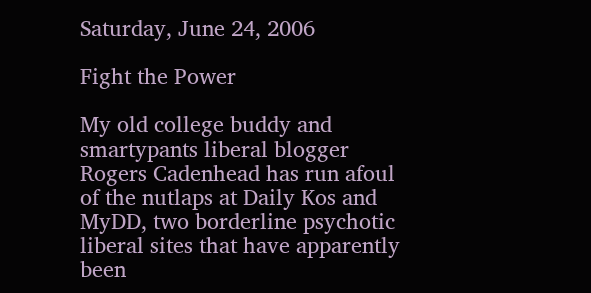Saturday, June 24, 2006

Fight the Power

My old college buddy and smartypants liberal blogger Rogers Cadenhead has run afoul of the nutlaps at Daily Kos and MyDD, two borderline psychotic liberal sites that have apparently been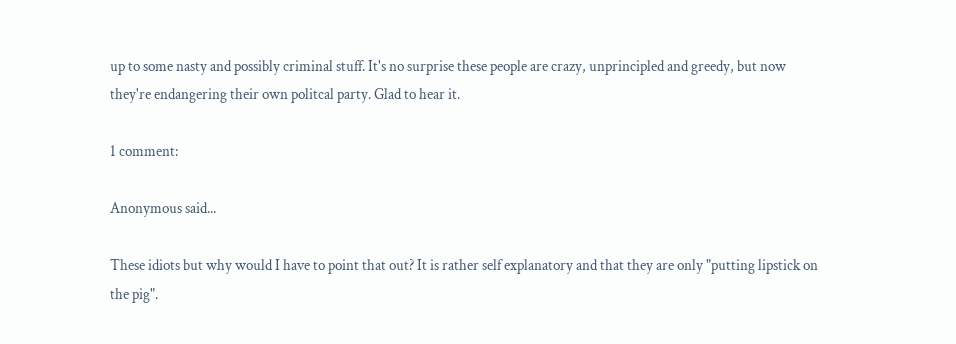up to some nasty and possibly criminal stuff. It's no surprise these people are crazy, unprincipled and greedy, but now they're endangering their own politcal party. Glad to hear it.

1 comment:

Anonymous said...

These idiots but why would I have to point that out? It is rather self explanatory and that they are only "putting lipstick on the pig".